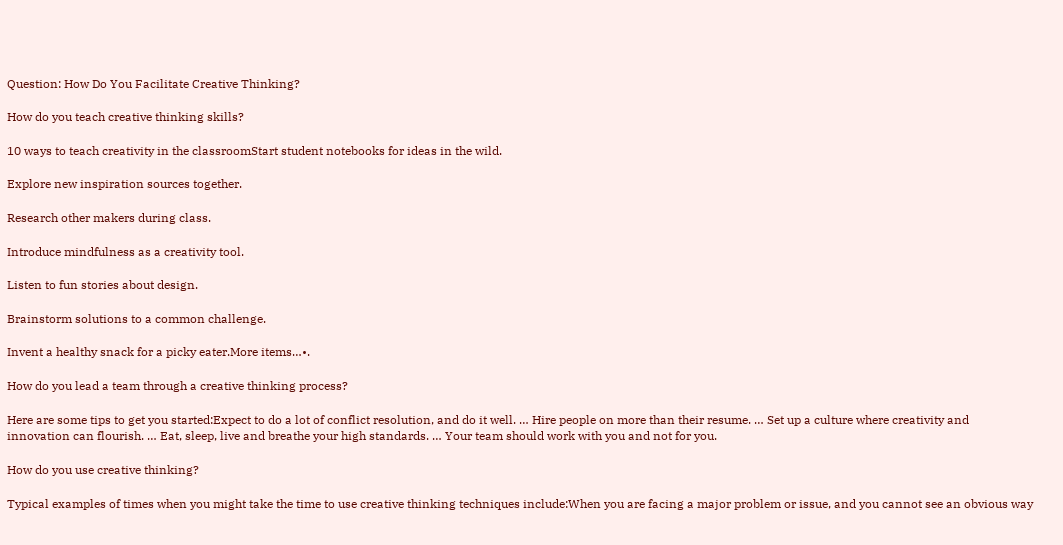Question: How Do You Facilitate Creative Thinking?

How do you teach creative thinking skills?

10 ways to teach creativity in the classroomStart student notebooks for ideas in the wild.

Explore new inspiration sources together.

Research other makers during class.

Introduce mindfulness as a creativity tool.

Listen to fun stories about design.

Brainstorm solutions to a common challenge.

Invent a healthy snack for a picky eater.More items…•.

How do you lead a team through a creative thinking process?

Here are some tips to get you started:Expect to do a lot of conflict resolution, and do it well. … Hire people on more than their resume. … Set up a culture where creativity and innovation can flourish. … Eat, sleep, live and breathe your high standards. … Your team should work with you and not for you.

How do you use creative thinking?

Typical examples of times when you might take the time to use creative thinking techniques include:When you are facing a major problem or issue, and you cannot see an obvious way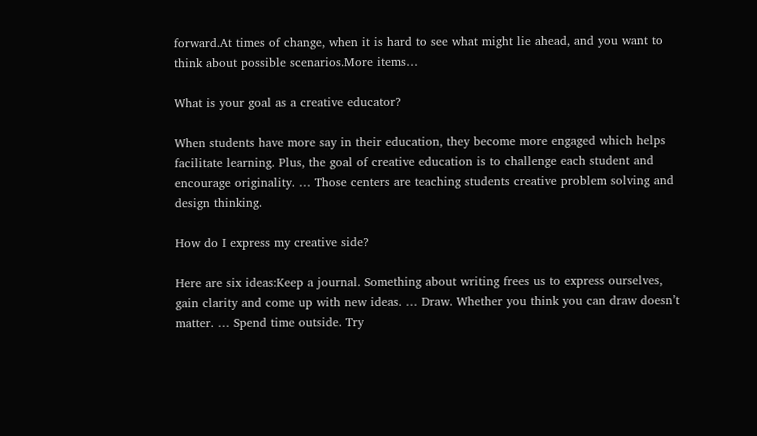forward.At times of change, when it is hard to see what might lie ahead, and you want to think about possible scenarios.More items…

What is your goal as a creative educator?

When students have more say in their education, they become more engaged which helps facilitate learning. Plus, the goal of creative education is to challenge each student and encourage originality. … Those centers are teaching students creative problem solving and design thinking.

How do I express my creative side?

Here are six ideas:Keep a journal. Something about writing frees us to express ourselves, gain clarity and come up with new ideas. … Draw. Whether you think you can draw doesn’t matter. … Spend time outside. Try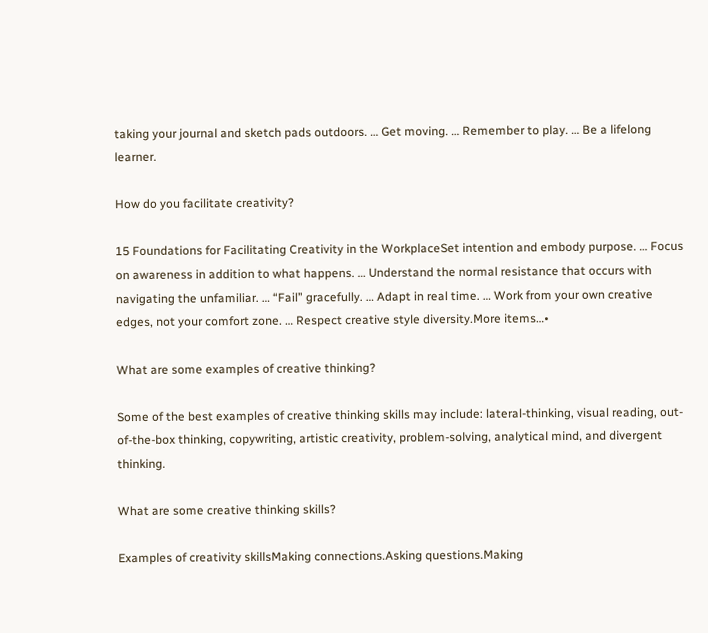taking your journal and sketch pads outdoors. … Get moving. … Remember to play. … Be a lifelong learner.

How do you facilitate creativity?

15 Foundations for Facilitating Creativity in the WorkplaceSet intention and embody purpose. … Focus on awareness in addition to what happens. … Understand the normal resistance that occurs with navigating the unfamiliar. … “Fail” gracefully. … Adapt in real time. … Work from your own creative edges, not your comfort zone. … Respect creative style diversity.More items…•

What are some examples of creative thinking?

Some of the best examples of creative thinking skills may include: lateral-thinking, visual reading, out-of-the-box thinking, copywriting, artistic creativity, problem-solving, analytical mind, and divergent thinking.

What are some creative thinking skills?

Examples of creativity skillsMaking connections.Asking questions.Making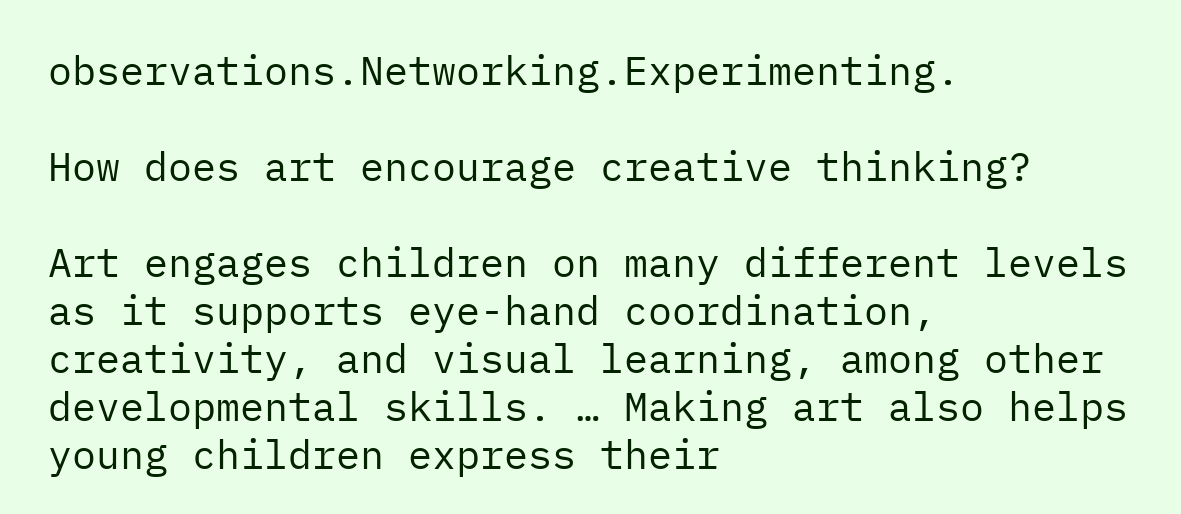observations.Networking.Experimenting.

How does art encourage creative thinking?

Art engages children on many different levels as it supports eye-hand coordination, creativity, and visual learning, among other developmental skills. … Making art also helps young children express their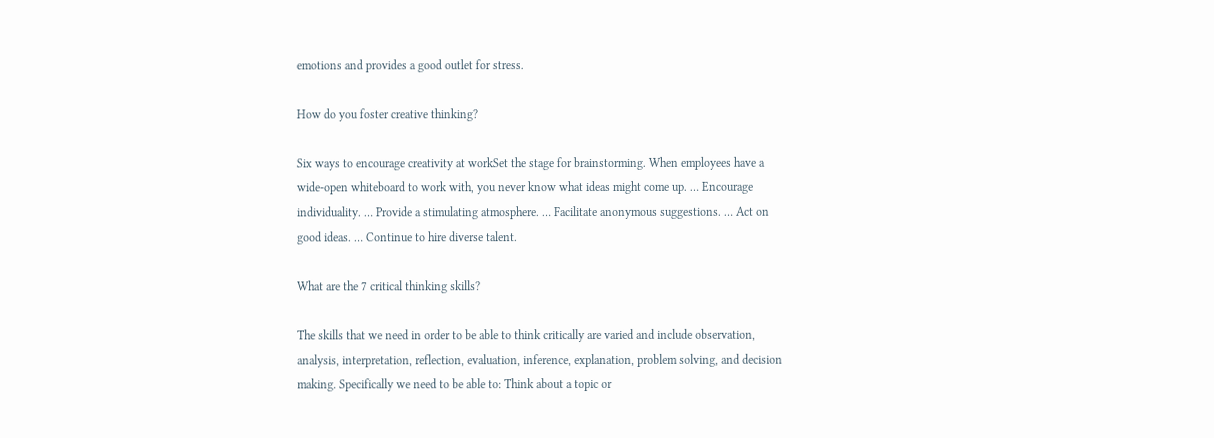emotions and provides a good outlet for stress.

How do you foster creative thinking?

Six ways to encourage creativity at workSet the stage for brainstorming. When employees have a wide-open whiteboard to work with, you never know what ideas might come up. … Encourage individuality. … Provide a stimulating atmosphere. … Facilitate anonymous suggestions. … Act on good ideas. … Continue to hire diverse talent.

What are the 7 critical thinking skills?

The skills that we need in order to be able to think critically are varied and include observation, analysis, interpretation, reflection, evaluation, inference, explanation, problem solving, and decision making. Specifically we need to be able to: Think about a topic or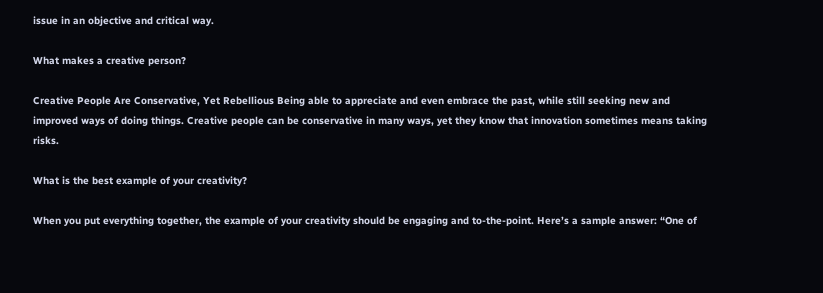issue in an objective and critical way.

What makes a creative person?

Creative People Are Conservative, Yet Rebellious Being able to appreciate and even embrace the past, while still seeking new and improved ways of doing things. Creative people can be conservative in many ways, yet they know that innovation sometimes means taking risks.

What is the best example of your creativity?

When you put everything together, the example of your creativity should be engaging and to-the-point. Here’s a sample answer: “One of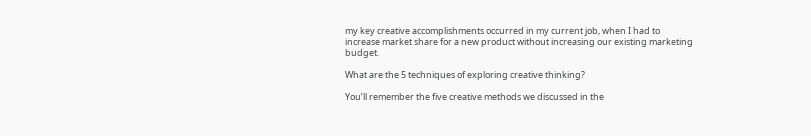my key creative accomplishments occurred in my current job, when I had to increase market share for a new product without increasing our existing marketing budget.

What are the 5 techniques of exploring creative thinking?

You’ll remember the five creative methods we discussed in the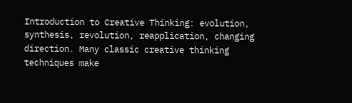Introduction to Creative Thinking: evolution, synthesis, revolution, reapplication, changing direction. Many classic creative thinking techniques make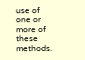use of one or more of these methods.